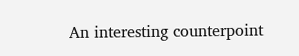An interesting counterpoint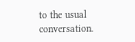to the usual conversation.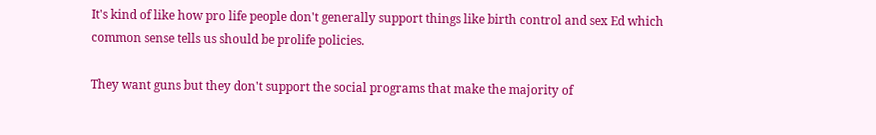It's kind of like how pro life people don't generally support things like birth control and sex Ed which common sense tells us should be prolife policies.

They want guns but they don't support the social programs that make the majority of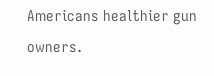Americans healthier gun owners.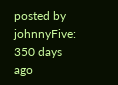posted by johnnyFive: 350 days ago